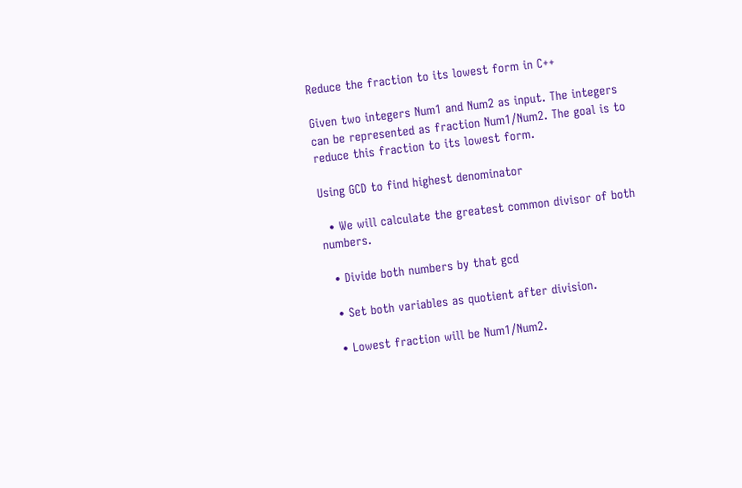Reduce the fraction to its lowest form in C++

Given two integers Num1 and Num2 as input. The integers can be represented as fraction Num1/Num2. The goal is to reduce this fraction to its lowest form.

Using GCD to find highest denominator

  • We will calculate the greatest common divisor of both numbers.

  • Divide both numbers by that gcd

  • Set both variables as quotient after division.

  • Lowest fraction will be Num1/Num2.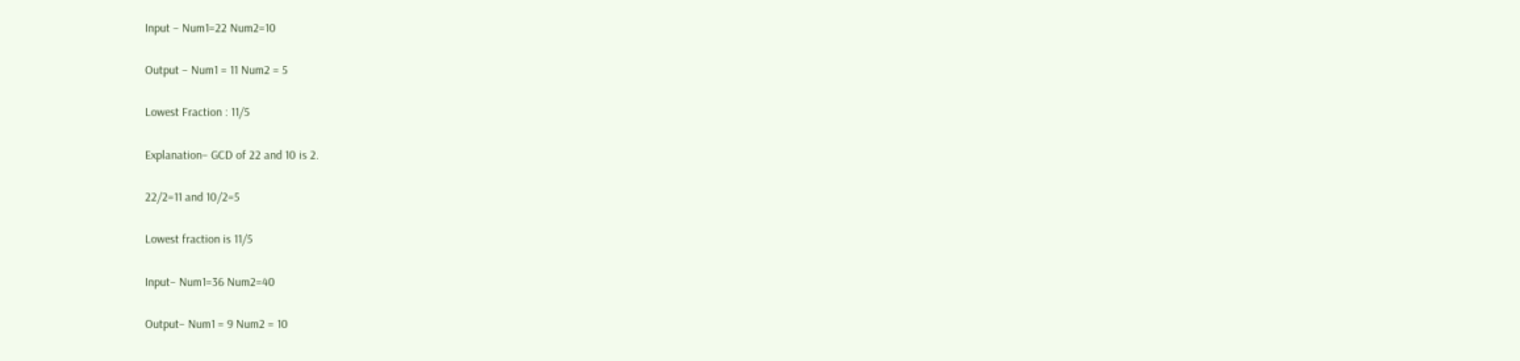Input − Num1=22 Num2=10

Output − Num1 = 11 Num2 = 5

Lowest Fraction : 11/5

Explanation− GCD of 22 and 10 is 2.

22/2=11 and 10/2=5

Lowest fraction is 11/5

Input− Num1=36 Num2=40

Output− Num1 = 9 Num2 = 10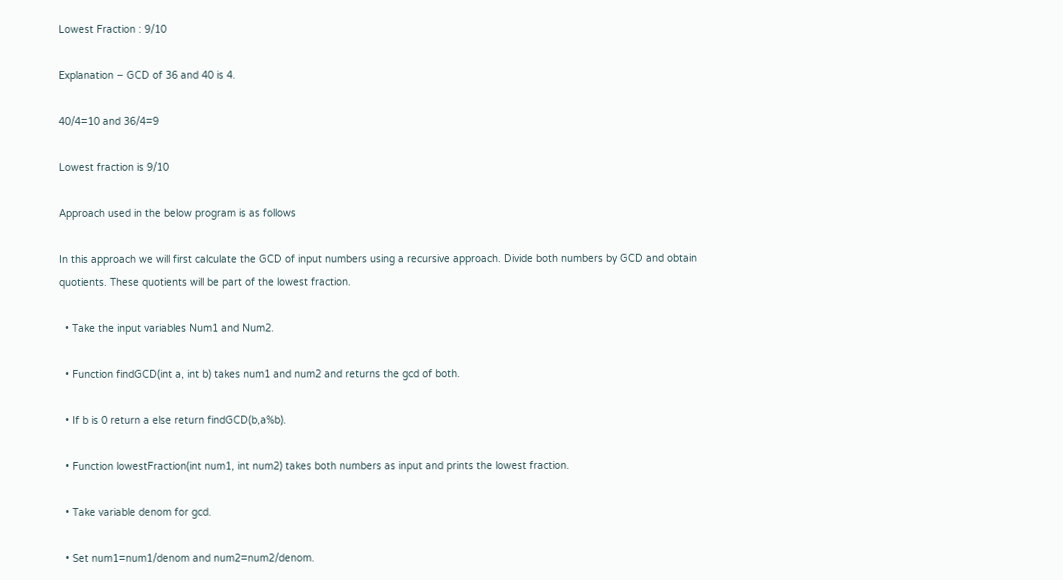Lowest Fraction : 9/10

Explanation − GCD of 36 and 40 is 4.

40/4=10 and 36/4=9

Lowest fraction is 9/10

Approach used in the below program is as follows

In this approach we will first calculate the GCD of input numbers using a recursive approach. Divide both numbers by GCD and obtain quotients. These quotients will be part of the lowest fraction.

  • Take the input variables Num1 and Num2.

  • Function findGCD(int a, int b) takes num1 and num2 and returns the gcd of both.

  • If b is 0 return a else return findGCD(b,a%b).

  • Function lowestFraction(int num1, int num2) takes both numbers as input and prints the lowest fraction.

  • Take variable denom for gcd.

  • Set num1=num1/denom and num2=num2/denom.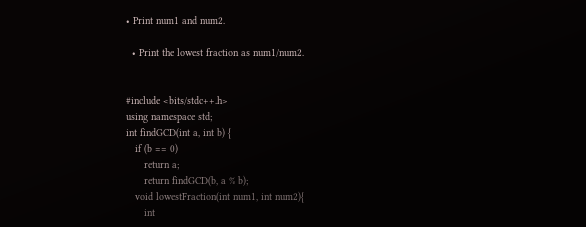• Print num1 and num2.

  • Print the lowest fraction as num1/num2.


#include <bits/stdc++.h>
using namespace std;
int findGCD(int a, int b) {
   if (b == 0)
      return a;
      return findGCD(b, a % b);
   void lowestFraction(int num1, int num2){
      int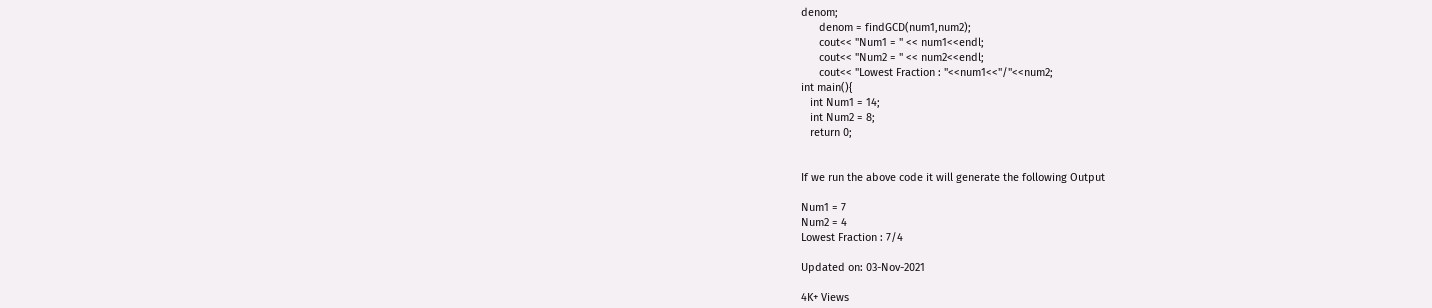denom;
      denom = findGCD(num1,num2);
      cout<< "Num1 = " << num1<<endl;
      cout<< "Num2 = " << num2<<endl;
      cout<< "Lowest Fraction : "<<num1<<"/"<<num2;
int main(){
   int Num1 = 14;
   int Num2 = 8;
   return 0;


If we run the above code it will generate the following Output

Num1 = 7
Num2 = 4
Lowest Fraction : 7/4

Updated on: 03-Nov-2021

4K+ Views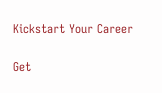Kickstart Your Career

Get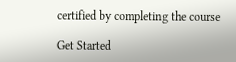certified by completing the course

Get Started